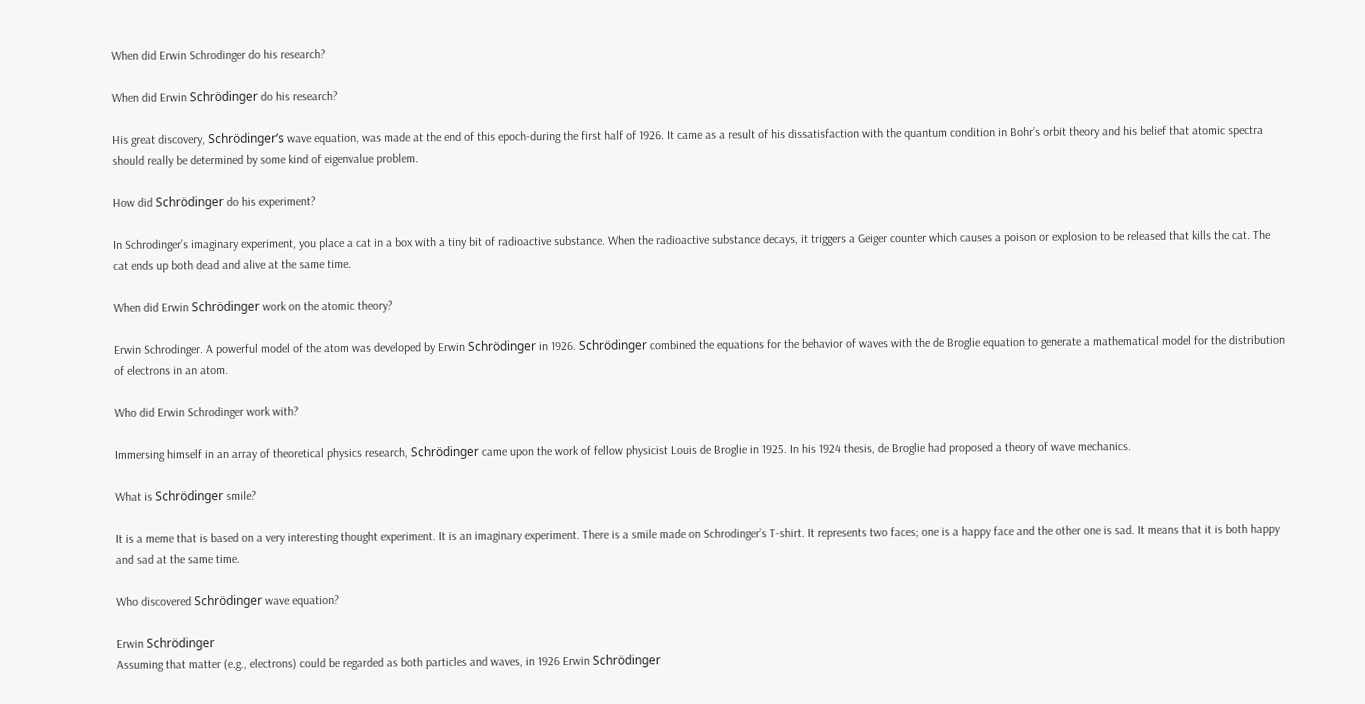When did Erwin Schrodinger do his research?

When did Erwin Schrödinger do his research?

His great discovery, Schrödinger’s wave equation, was made at the end of this epoch-during the first half of 1926. It came as a result of his dissatisfaction with the quantum condition in Bohr’s orbit theory and his belief that atomic spectra should really be determined by some kind of eigenvalue problem.

How did Schrödinger do his experiment?

In Schrodinger’s imaginary experiment, you place a cat in a box with a tiny bit of radioactive substance. When the radioactive substance decays, it triggers a Geiger counter which causes a poison or explosion to be released that kills the cat. The cat ends up both dead and alive at the same time.

When did Erwin Schrödinger work on the atomic theory?

Erwin Schrodinger. A powerful model of the atom was developed by Erwin Schrödinger in 1926. Schrödinger combined the equations for the behavior of waves with the de Broglie equation to generate a mathematical model for the distribution of electrons in an atom.

Who did Erwin Schrodinger work with?

Immersing himself in an array of theoretical physics research, Schrödinger came upon the work of fellow physicist Louis de Broglie in 1925. In his 1924 thesis, de Broglie had proposed a theory of wave mechanics.

What is Schrödinger smile?

It is a meme that is based on a very interesting thought experiment. It is an imaginary experiment. There is a smile made on Schrodinger’s T-shirt. It represents two faces; one is a happy face and the other one is sad. It means that it is both happy and sad at the same time.

Who discovered Schrödinger wave equation?

Erwin Schrödinger
Assuming that matter (e.g., electrons) could be regarded as both particles and waves, in 1926 Erwin Schrödinger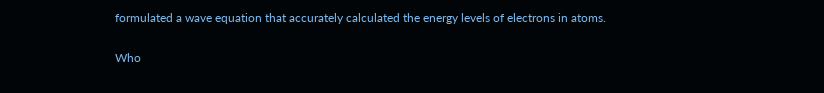formulated a wave equation that accurately calculated the energy levels of electrons in atoms.

Who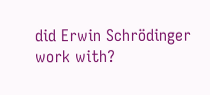did Erwin Schrödinger work with?